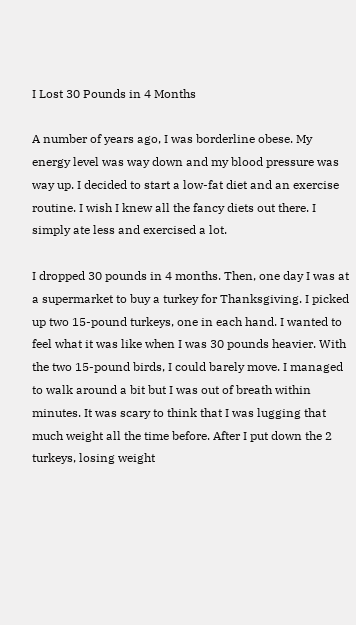I Lost 30 Pounds in 4 Months

A number of years ago, I was borderline obese. My energy level was way down and my blood pressure was way up. I decided to start a low-fat diet and an exercise routine. I wish I knew all the fancy diets out there. I simply ate less and exercised a lot.

I dropped 30 pounds in 4 months. Then, one day I was at a supermarket to buy a turkey for Thanksgiving. I picked up two 15-pound turkeys, one in each hand. I wanted to feel what it was like when I was 30 pounds heavier. With the two 15-pound birds, I could barely move. I managed to walk around a bit but I was out of breath within minutes. It was scary to think that I was lugging that much weight all the time before. After I put down the 2 turkeys, losing weight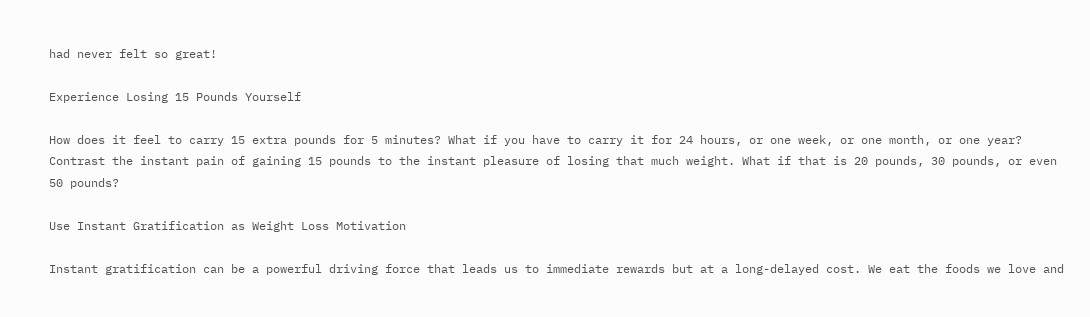had never felt so great!

Experience Losing 15 Pounds Yourself

How does it feel to carry 15 extra pounds for 5 minutes? What if you have to carry it for 24 hours, or one week, or one month, or one year? Contrast the instant pain of gaining 15 pounds to the instant pleasure of losing that much weight. What if that is 20 pounds, 30 pounds, or even 50 pounds?

Use Instant Gratification as Weight Loss Motivation

Instant gratification can be a powerful driving force that leads us to immediate rewards but at a long-delayed cost. We eat the foods we love and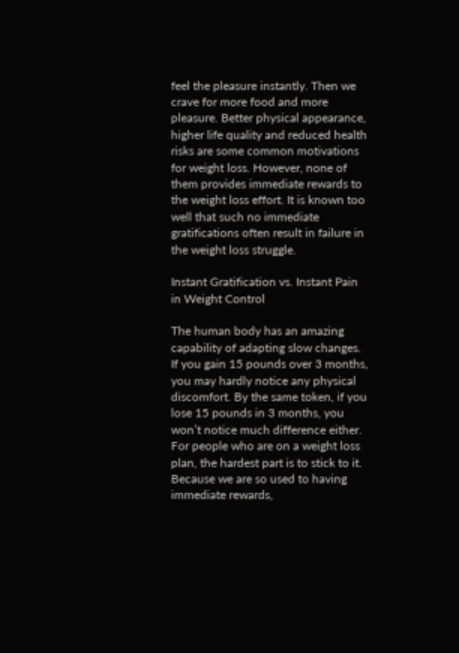feel the pleasure instantly. Then we crave for more food and more pleasure. Better physical appearance, higher life quality and reduced health risks are some common motivations for weight loss. However, none of them provides immediate rewards to the weight loss effort. It is known too well that such no immediate gratifications often result in failure in the weight loss struggle.

Instant Gratification vs. Instant Pain in Weight Control

The human body has an amazing capability of adapting slow changes. If you gain 15 pounds over 3 months, you may hardly notice any physical discomfort. By the same token, if you lose 15 pounds in 3 months, you won’t notice much difference either. For people who are on a weight loss plan, the hardest part is to stick to it. Because we are so used to having immediate rewards,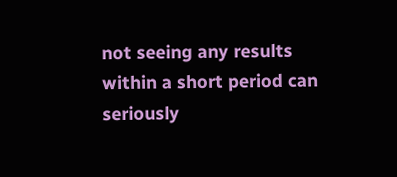not seeing any results within a short period can seriously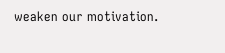weaken our motivation.